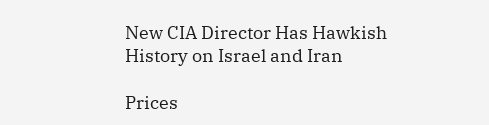New CIA Director Has Hawkish History on Israel and Iran

Prices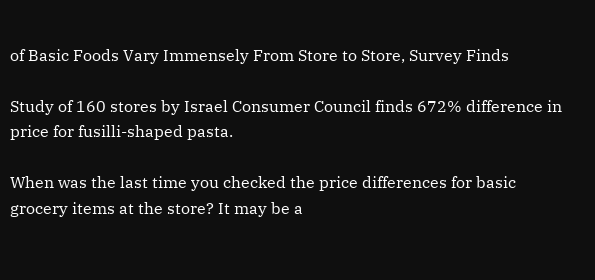of Basic Foods Vary Immensely From Store to Store, Survey Finds

Study of 160 stores by Israel Consumer Council finds 672% difference in price for fusilli-shaped pasta.

When was the last time you checked the price differences for basic grocery items at the store? It may be a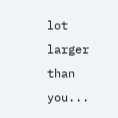lot larger than you...